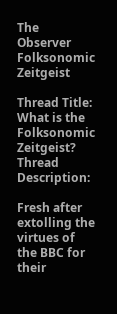The Observer Folksonomic Zeitgeist

Thread Title:
What is the Folksonomic Zeitgeist?
Thread Description:

Fresh after extolling the virtues of the BBC for their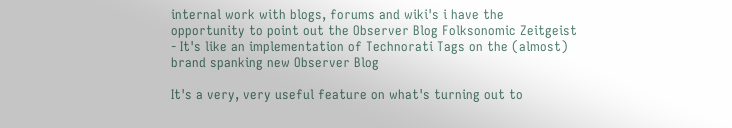internal work with blogs, forums and wiki's i have the opportunity to point out the Observer Blog Folksonomic Zeitgeist - It's like an implementation of Technorati Tags on the (almost) brand spanking new Observer Blog

It's a very, very useful feature on what's turning out to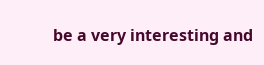be a very interesting and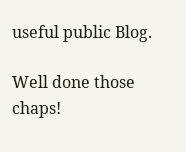useful public Blog.

Well done those chaps!